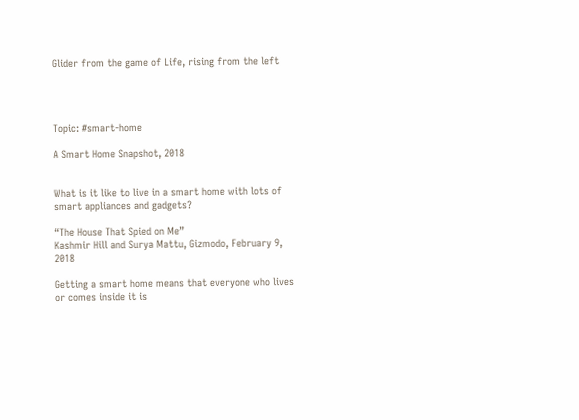Glider from the game of Life, rising from the left




Topic: #smart-home

A Smart Home Snapshot, 2018


What is it like to live in a smart home with lots of smart appliances and gadgets?

“The House That Spied on Me”
Kashmir Hill and Surya Mattu, Gizmodo, February 9, 2018

Getting a smart home means that everyone who lives or comes inside it is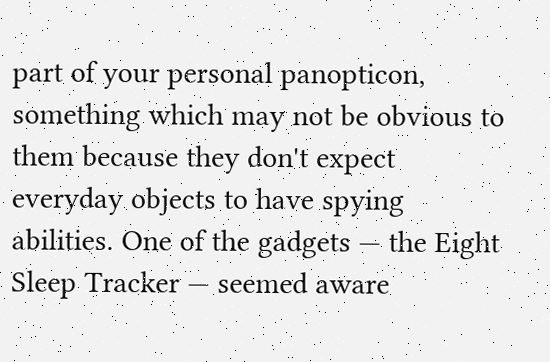part of your personal panopticon, something which may not be obvious to them because they don't expect everyday objects to have spying abilities. One of the gadgets — the Eight Sleep Tracker — seemed aware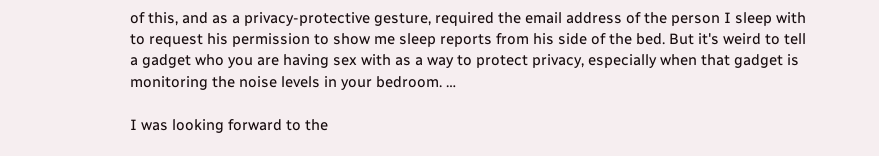of this, and as a privacy-protective gesture, required the email address of the person I sleep with to request his permission to show me sleep reports from his side of the bed. But it's weird to tell a gadget who you are having sex with as a way to protect privacy, especially when that gadget is monitoring the noise levels in your bedroom. …

I was looking forward to the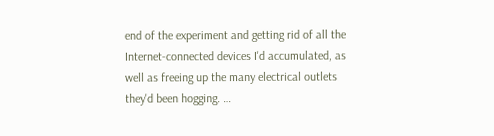end of the experiment and getting rid of all the Internet-connected devices I'd accumulated, as well as freeing up the many electrical outlets they'd been hogging. …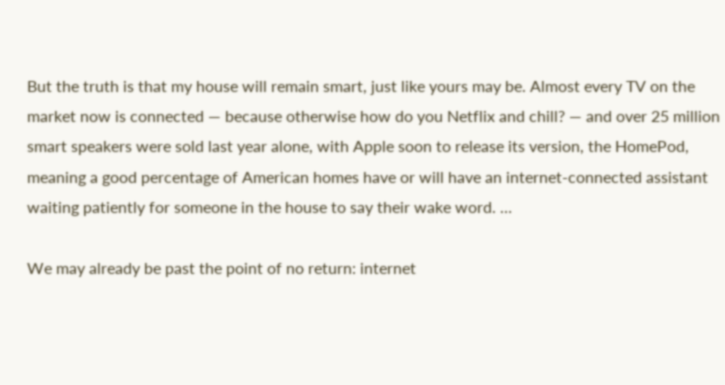But the truth is that my house will remain smart, just like yours may be. Almost every TV on the market now is connected — because otherwise how do you Netflix and chill? — and over 25 million smart speakers were sold last year alone, with Apple soon to release its version, the HomePod, meaning a good percentage of American homes have or will have an internet-connected assistant waiting patiently for someone in the house to say their wake word. …

We may already be past the point of no return: internet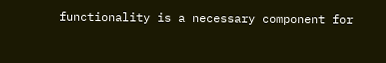functionality is a necessary component for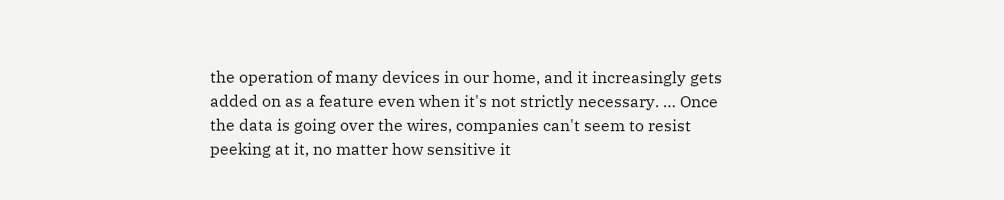the operation of many devices in our home, and it increasingly gets added on as a feature even when it's not strictly necessary. … Once the data is going over the wires, companies can't seem to resist peeking at it, no matter how sensitive it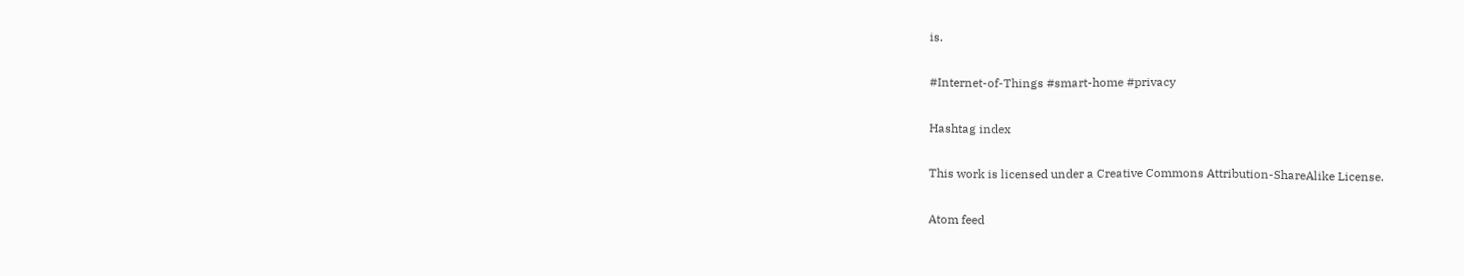is.

#Internet-of-Things #smart-home #privacy

Hashtag index

This work is licensed under a Creative Commons Attribution-ShareAlike License.

Atom feed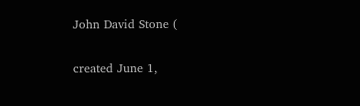John David Stone (

created June 1,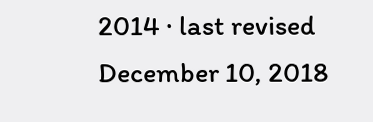2014 · last revised December 10, 2018